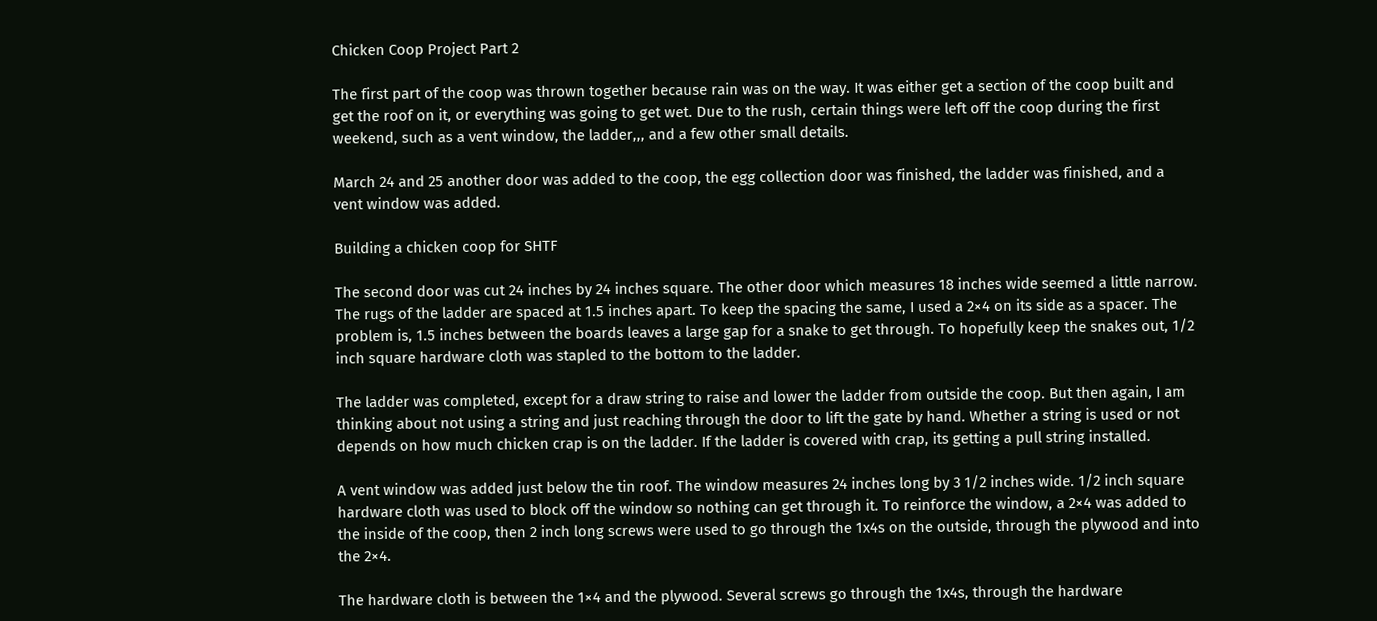Chicken Coop Project Part 2

The first part of the coop was thrown together because rain was on the way. It was either get a section of the coop built and get the roof on it, or everything was going to get wet. Due to the rush, certain things were left off the coop during the first weekend, such as a vent window, the ladder,,, and a few other small details.

March 24 and 25 another door was added to the coop, the egg collection door was finished, the ladder was finished, and a vent window was added.

Building a chicken coop for SHTF

The second door was cut 24 inches by 24 inches square. The other door which measures 18 inches wide seemed a little narrow. The rugs of the ladder are spaced at 1.5 inches apart. To keep the spacing the same, I used a 2×4 on its side as a spacer. The problem is, 1.5 inches between the boards leaves a large gap for a snake to get through. To hopefully keep the snakes out, 1/2 inch square hardware cloth was stapled to the bottom to the ladder.

The ladder was completed, except for a draw string to raise and lower the ladder from outside the coop. But then again, I am thinking about not using a string and just reaching through the door to lift the gate by hand. Whether a string is used or not depends on how much chicken crap is on the ladder. If the ladder is covered with crap, its getting a pull string installed.

A vent window was added just below the tin roof. The window measures 24 inches long by 3 1/2 inches wide. 1/2 inch square hardware cloth was used to block off the window so nothing can get through it. To reinforce the window, a 2×4 was added to the inside of the coop, then 2 inch long screws were used to go through the 1x4s on the outside, through the plywood and into the 2×4.

The hardware cloth is between the 1×4 and the plywood. Several screws go through the 1x4s, through the hardware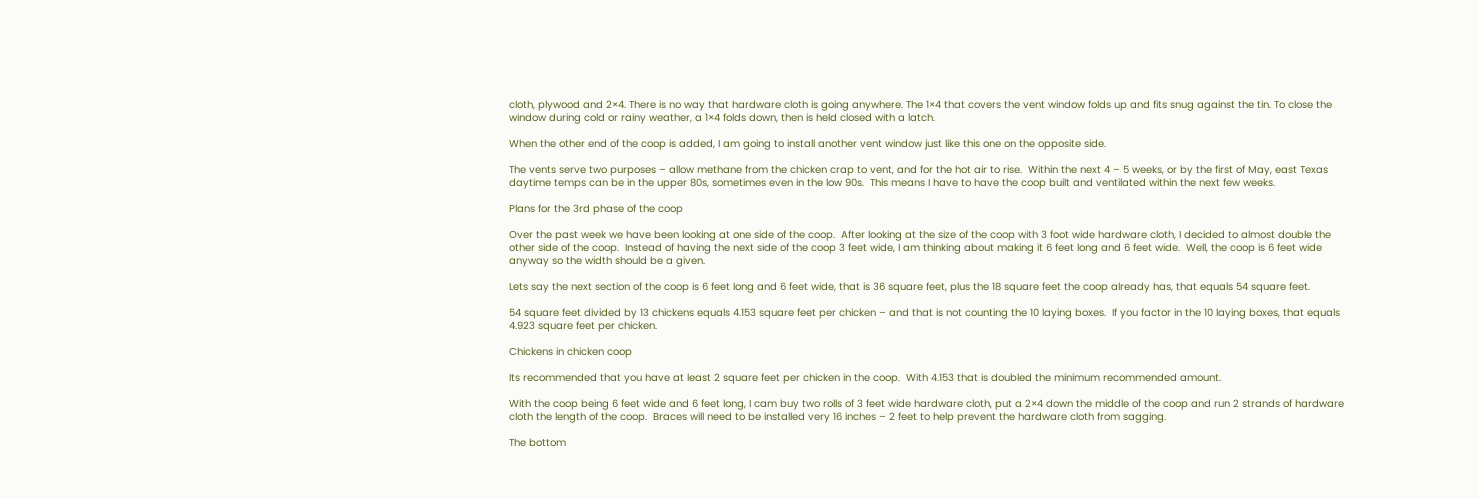cloth, plywood and 2×4. There is no way that hardware cloth is going anywhere. The 1×4 that covers the vent window folds up and fits snug against the tin. To close the window during cold or rainy weather, a 1×4 folds down, then is held closed with a latch.

When the other end of the coop is added, I am going to install another vent window just like this one on the opposite side.

The vents serve two purposes – allow methane from the chicken crap to vent, and for the hot air to rise.  Within the next 4 – 5 weeks, or by the first of May, east Texas daytime temps can be in the upper 80s, sometimes even in the low 90s.  This means I have to have the coop built and ventilated within the next few weeks.

Plans for the 3rd phase of the coop

Over the past week we have been looking at one side of the coop.  After looking at the size of the coop with 3 foot wide hardware cloth, I decided to almost double the other side of the coop.  Instead of having the next side of the coop 3 feet wide, I am thinking about making it 6 feet long and 6 feet wide.  Well, the coop is 6 feet wide anyway so the width should be a given.

Lets say the next section of the coop is 6 feet long and 6 feet wide, that is 36 square feet, plus the 18 square feet the coop already has, that equals 54 square feet.

54 square feet divided by 13 chickens equals 4.153 square feet per chicken – and that is not counting the 10 laying boxes.  If you factor in the 10 laying boxes, that equals 4.923 square feet per chicken.

Chickens in chicken coop

Its recommended that you have at least 2 square feet per chicken in the coop.  With 4.153 that is doubled the minimum recommended amount.

With the coop being 6 feet wide and 6 feet long, I cam buy two rolls of 3 feet wide hardware cloth, put a 2×4 down the middle of the coop and run 2 strands of hardware cloth the length of the coop.  Braces will need to be installed very 16 inches – 2 feet to help prevent the hardware cloth from sagging.

The bottom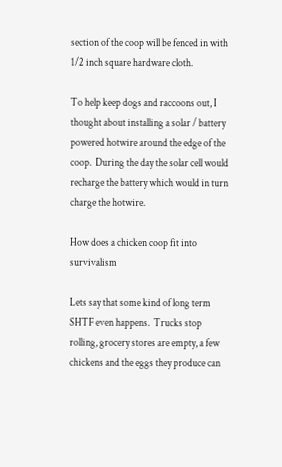section of the coop will be fenced in with 1/2 inch square hardware cloth.

To help keep dogs and raccoons out, I thought about installing a solar / battery powered hotwire around the edge of the coop.  During the day the solar cell would recharge the battery which would in turn charge the hotwire.

How does a chicken coop fit into survivalism

Lets say that some kind of long term SHTF even happens.  Trucks stop rolling, grocery stores are empty, a few chickens and the eggs they produce can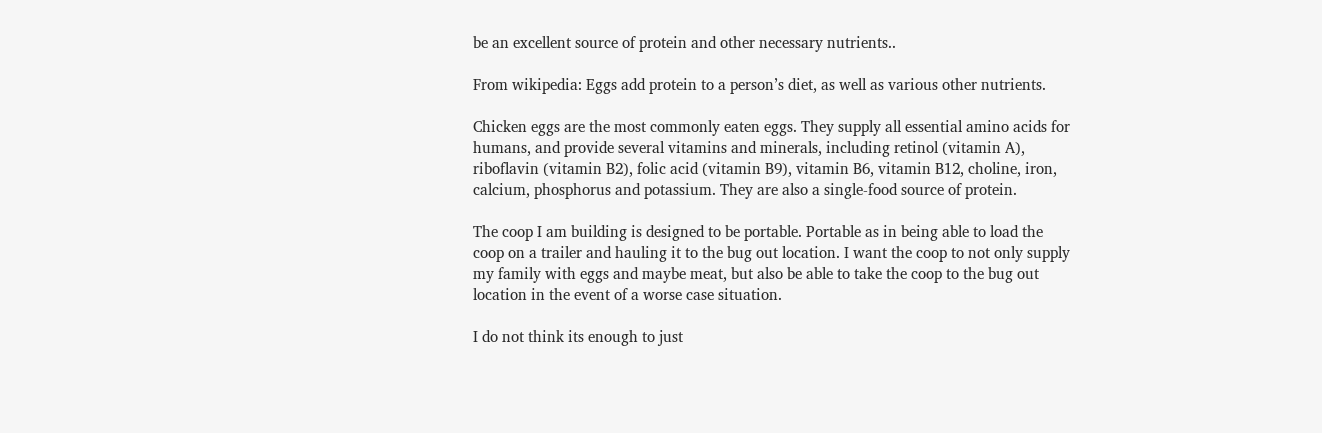be an excellent source of protein and other necessary nutrients..

From wikipedia: Eggs add protein to a person’s diet, as well as various other nutrients.

Chicken eggs are the most commonly eaten eggs. They supply all essential amino acids for humans, and provide several vitamins and minerals, including retinol (vitamin A), riboflavin (vitamin B2), folic acid (vitamin B9), vitamin B6, vitamin B12, choline, iron, calcium, phosphorus and potassium. They are also a single-food source of protein.

The coop I am building is designed to be portable. Portable as in being able to load the coop on a trailer and hauling it to the bug out location. I want the coop to not only supply my family with eggs and maybe meat, but also be able to take the coop to the bug out location in the event of a worse case situation.

I do not think its enough to just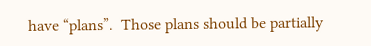have “plans”.  Those plans should be partially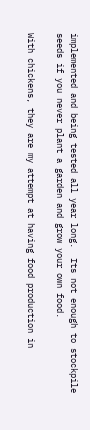implemented and being tested all year long.  Its not enough to stockpile seeds if you never plant a garden and grow your own food.

With chickens, they are my attempt at having food production in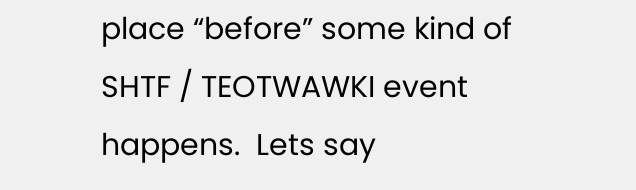place “before” some kind of SHTF / TEOTWAWKI event happens.  Lets say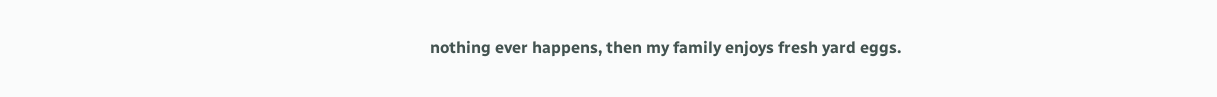nothing ever happens, then my family enjoys fresh yard eggs.